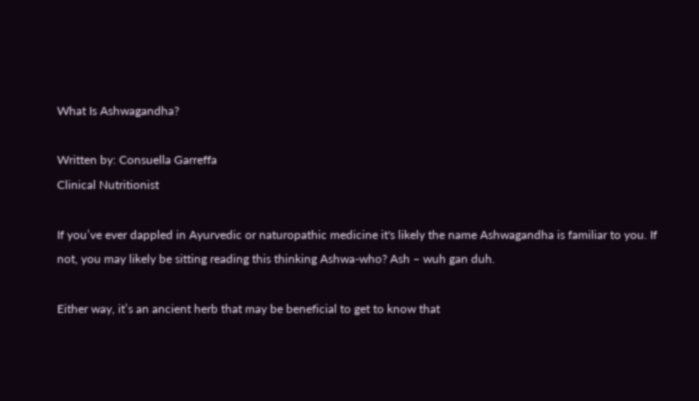What Is Ashwagandha?

Written by: Consuella Garreffa
Clinical Nutritionist

If you’ve ever dappled in Ayurvedic or naturopathic medicine it's likely the name Ashwagandha is familiar to you. If not, you may likely be sitting reading this thinking Ashwa-who? Ash – wuh gan duh.

Either way, it’s an ancient herb that may be beneficial to get to know that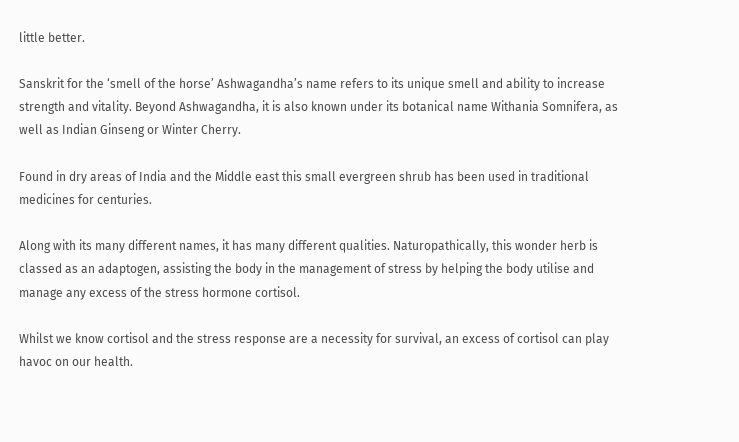little better.

Sanskrit for the ‘smell of the horse’ Ashwagandha’s name refers to its unique smell and ability to increase strength and vitality. Beyond Ashwagandha, it is also known under its botanical name Withania Somnifera, as well as Indian Ginseng or Winter Cherry.

Found in dry areas of India and the Middle east this small evergreen shrub has been used in traditional medicines for centuries.

Along with its many different names, it has many different qualities. Naturopathically, this wonder herb is classed as an adaptogen, assisting the body in the management of stress by helping the body utilise and manage any excess of the stress hormone cortisol.

Whilst we know cortisol and the stress response are a necessity for survival, an excess of cortisol can play havoc on our health.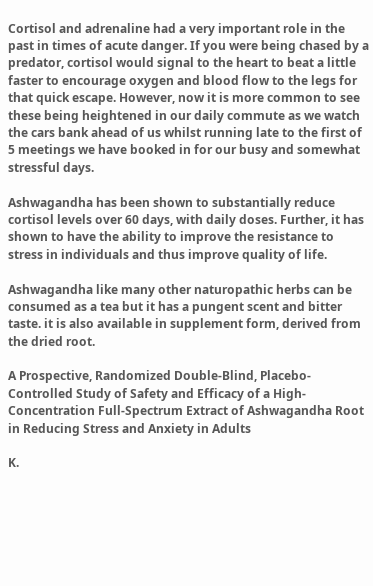Cortisol and adrenaline had a very important role in the past in times of acute danger. If you were being chased by a predator, cortisol would signal to the heart to beat a little faster to encourage oxygen and blood flow to the legs for that quick escape. However, now it is more common to see these being heightened in our daily commute as we watch the cars bank ahead of us whilst running late to the first of 5 meetings we have booked in for our busy and somewhat stressful days.

Ashwagandha has been shown to substantially reduce cortisol levels over 60 days, with daily doses. Further, it has shown to have the ability to improve the resistance to stress in individuals and thus improve quality of life.

Ashwagandha like many other naturopathic herbs can be consumed as a tea but it has a pungent scent and bitter taste. it is also available in supplement form, derived from the dried root.

A Prospective, Randomized Double-Blind, Placebo-Controlled Study of Safety and Efficacy of a High-Concentration Full-Spectrum Extract of Ashwagandha Root in Reducing Stress and Anxiety in Adults

K.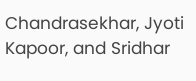Chandrasekhar, Jyoti Kapoor, and Sridhar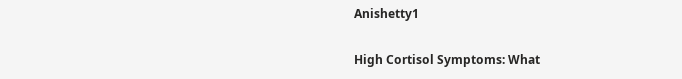Anishetty1

High Cortisol Symptoms: What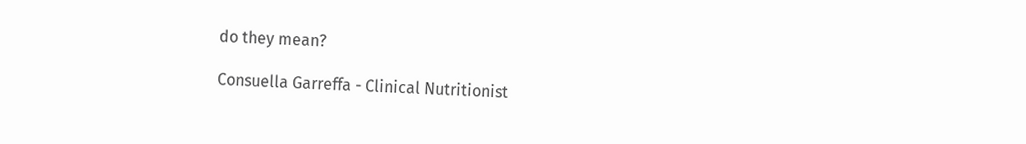do they mean?

Consuella Garreffa - Clinical Nutritionist